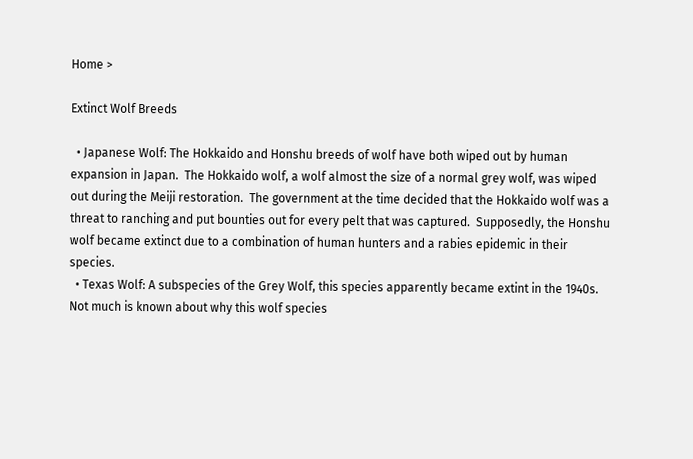Home >

Extinct Wolf Breeds

  • Japanese Wolf: The Hokkaido and Honshu breeds of wolf have both wiped out by human expansion in Japan.  The Hokkaido wolf, a wolf almost the size of a normal grey wolf, was wiped out during the Meiji restoration.  The government at the time decided that the Hokkaido wolf was a threat to ranching and put bounties out for every pelt that was captured.  Supposedly, the Honshu wolf became extinct due to a combination of human hunters and a rabies epidemic in their species.
  • Texas Wolf: A subspecies of the Grey Wolf, this species apparently became extint in the 1940s.  Not much is known about why this wolf species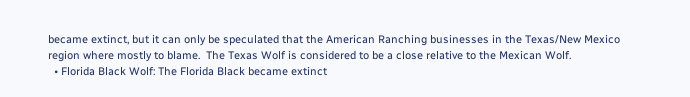became extinct, but it can only be speculated that the American Ranching businesses in the Texas/New Mexico region where mostly to blame.  The Texas Wolf is considered to be a close relative to the Mexican Wolf.
  • Florida Black Wolf: The Florida Black became extinct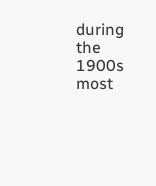during the 1900s most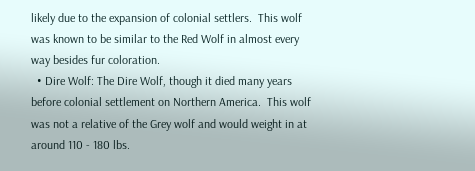likely due to the expansion of colonial settlers.  This wolf was known to be similar to the Red Wolf in almost every way besides fur coloration.
  • Dire Wolf: The Dire Wolf, though it died many years before colonial settlement on Northern America.  This wolf was not a relative of the Grey wolf and would weight in at around 110 - 180 lbs.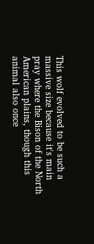This wolf evolved to be such a massive size because it's main pray where the Bison of the North American plains, though this animal also once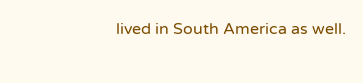lived in South America as well.